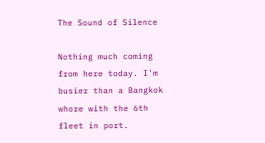The Sound of Silence

Nothing much coming from here today. I'm busier than a Bangkok whore with the 6th fleet in port.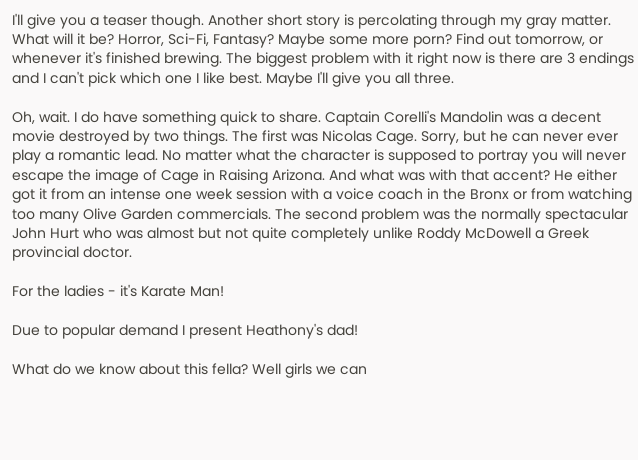I'll give you a teaser though. Another short story is percolating through my gray matter. What will it be? Horror, Sci-Fi, Fantasy? Maybe some more porn? Find out tomorrow, or whenever it's finished brewing. The biggest problem with it right now is there are 3 endings and I can't pick which one I like best. Maybe I'll give you all three.

Oh, wait. I do have something quick to share. Captain Corelli's Mandolin was a decent movie destroyed by two things. The first was Nicolas Cage. Sorry, but he can never ever play a romantic lead. No matter what the character is supposed to portray you will never escape the image of Cage in Raising Arizona. And what was with that accent? He either got it from an intense one week session with a voice coach in the Bronx or from watching too many Olive Garden commercials. The second problem was the normally spectacular John Hurt who was almost but not quite completely unlike Roddy McDowell a Greek provincial doctor.

For the ladies - it's Karate Man!

Due to popular demand I present Heathony's dad!

What do we know about this fella? Well girls we can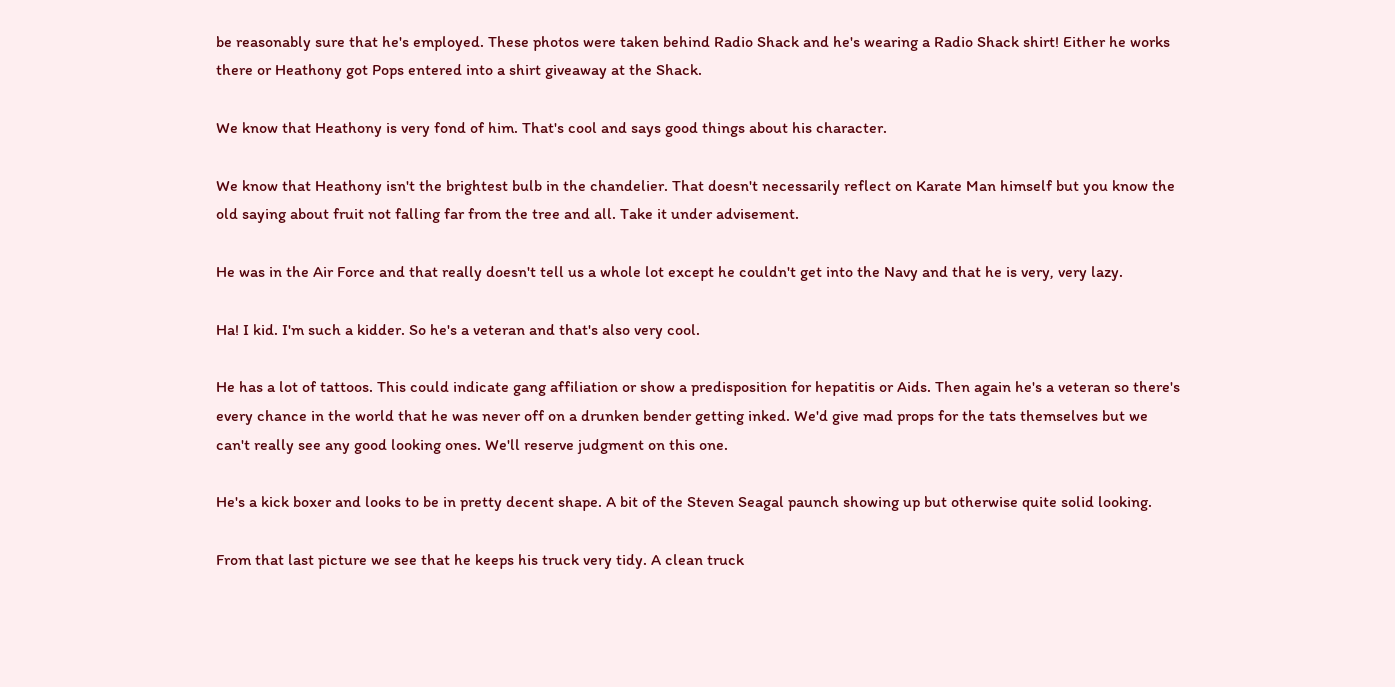be reasonably sure that he's employed. These photos were taken behind Radio Shack and he's wearing a Radio Shack shirt! Either he works there or Heathony got Pops entered into a shirt giveaway at the Shack.

We know that Heathony is very fond of him. That's cool and says good things about his character.

We know that Heathony isn't the brightest bulb in the chandelier. That doesn't necessarily reflect on Karate Man himself but you know the old saying about fruit not falling far from the tree and all. Take it under advisement.

He was in the Air Force and that really doesn't tell us a whole lot except he couldn't get into the Navy and that he is very, very lazy.

Ha! I kid. I'm such a kidder. So he's a veteran and that's also very cool.

He has a lot of tattoos. This could indicate gang affiliation or show a predisposition for hepatitis or Aids. Then again he's a veteran so there's every chance in the world that he was never off on a drunken bender getting inked. We'd give mad props for the tats themselves but we can't really see any good looking ones. We'll reserve judgment on this one.

He's a kick boxer and looks to be in pretty decent shape. A bit of the Steven Seagal paunch showing up but otherwise quite solid looking.

From that last picture we see that he keeps his truck very tidy. A clean truck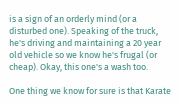is a sign of an orderly mind (or a disturbed one). Speaking of the truck, he's driving and maintaining a 20 year old vehicle so we know he's frugal (or cheap). Okay, this one's a wash too.

One thing we know for sure is that Karate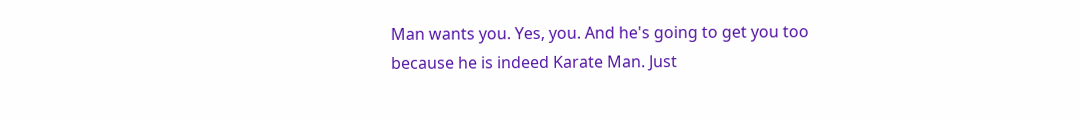Man wants you. Yes, you. And he's going to get you too because he is indeed Karate Man. Just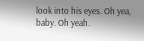look into his eyes. Oh yea, baby. Oh yeah.